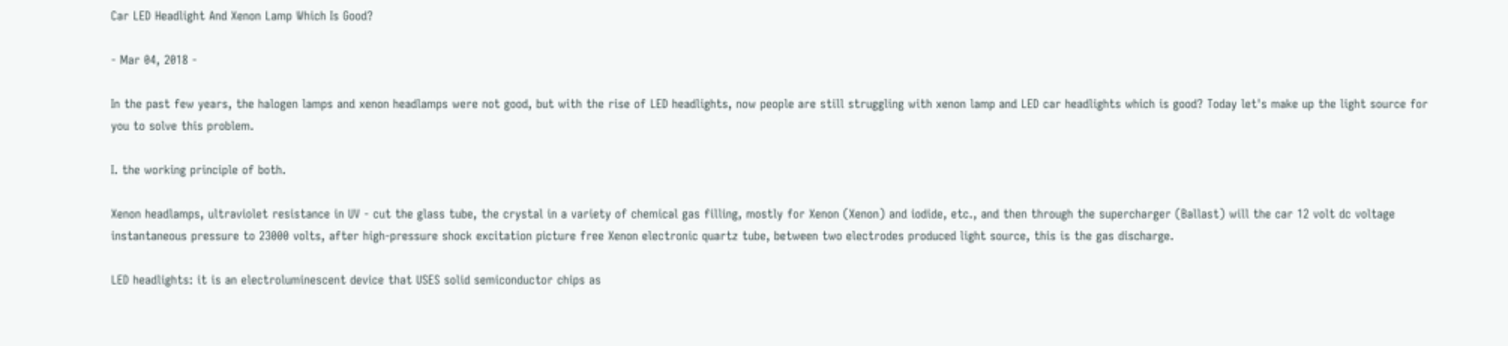Car LED Headlight And Xenon Lamp Which Is Good?

- Mar 04, 2018 -

In the past few years, the halogen lamps and xenon headlamps were not good, but with the rise of LED headlights, now people are still struggling with xenon lamp and LED car headlights which is good? Today let's make up the light source for you to solve this problem.

I. the working principle of both.

Xenon headlamps, ultraviolet resistance in UV - cut the glass tube, the crystal in a variety of chemical gas filling, mostly for Xenon (Xenon) and iodide, etc., and then through the supercharger (Ballast) will the car 12 volt dc voltage instantaneous pressure to 23000 volts, after high-pressure shock excitation picture free Xenon electronic quartz tube, between two electrodes produced light source, this is the gas discharge.

LED headlights: it is an electroluminescent device that USES solid semiconductor chips as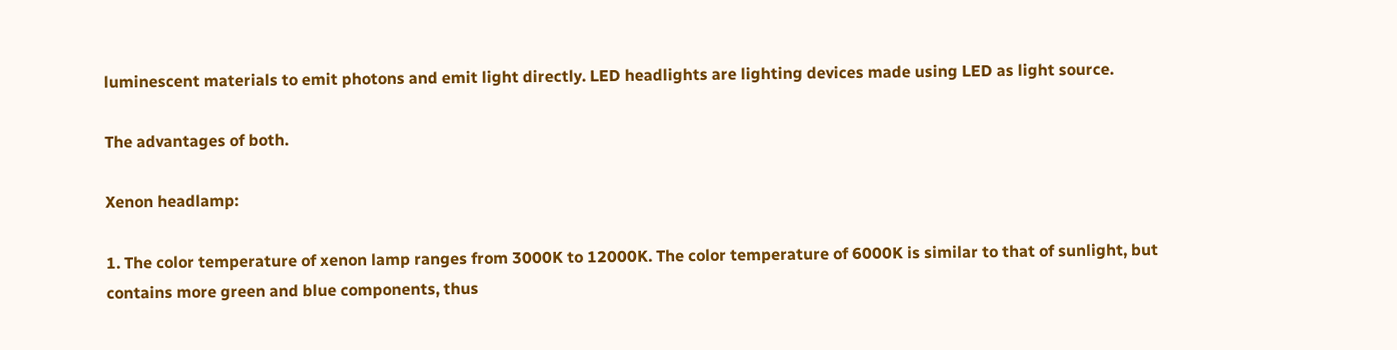luminescent materials to emit photons and emit light directly. LED headlights are lighting devices made using LED as light source.

The advantages of both.

Xenon headlamp:

1. The color temperature of xenon lamp ranges from 3000K to 12000K. The color temperature of 6000K is similar to that of sunlight, but contains more green and blue components, thus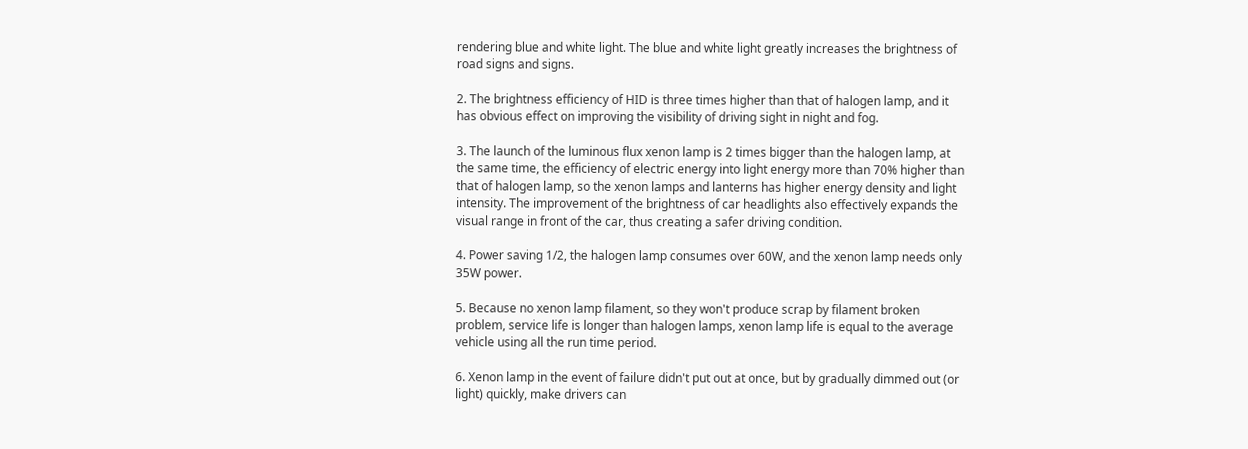rendering blue and white light. The blue and white light greatly increases the brightness of road signs and signs.

2. The brightness efficiency of HID is three times higher than that of halogen lamp, and it has obvious effect on improving the visibility of driving sight in night and fog.

3. The launch of the luminous flux xenon lamp is 2 times bigger than the halogen lamp, at the same time, the efficiency of electric energy into light energy more than 70% higher than that of halogen lamp, so the xenon lamps and lanterns has higher energy density and light intensity. The improvement of the brightness of car headlights also effectively expands the visual range in front of the car, thus creating a safer driving condition.

4. Power saving 1/2, the halogen lamp consumes over 60W, and the xenon lamp needs only 35W power.

5. Because no xenon lamp filament, so they won't produce scrap by filament broken problem, service life is longer than halogen lamps, xenon lamp life is equal to the average vehicle using all the run time period.

6. Xenon lamp in the event of failure didn't put out at once, but by gradually dimmed out (or light) quickly, make drivers can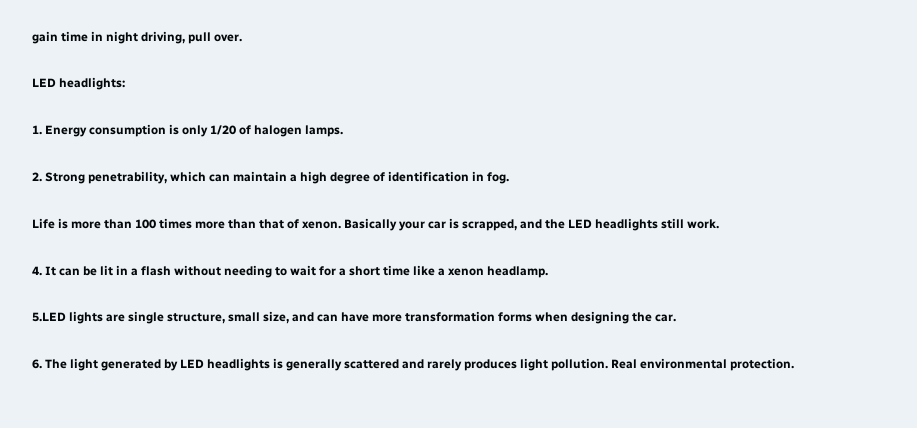gain time in night driving, pull over.

LED headlights:

1. Energy consumption is only 1/20 of halogen lamps.

2. Strong penetrability, which can maintain a high degree of identification in fog.

Life is more than 100 times more than that of xenon. Basically your car is scrapped, and the LED headlights still work.

4. It can be lit in a flash without needing to wait for a short time like a xenon headlamp.

5.LED lights are single structure, small size, and can have more transformation forms when designing the car.

6. The light generated by LED headlights is generally scattered and rarely produces light pollution. Real environmental protection.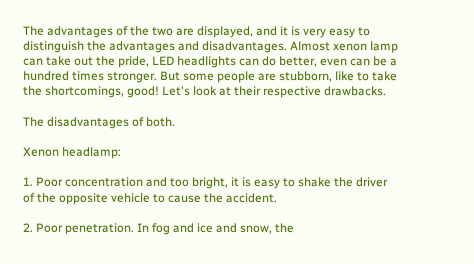The advantages of the two are displayed, and it is very easy to distinguish the advantages and disadvantages. Almost xenon lamp can take out the pride, LED headlights can do better, even can be a hundred times stronger. But some people are stubborn, like to take the shortcomings, good! Let's look at their respective drawbacks.

The disadvantages of both.

Xenon headlamp:

1. Poor concentration and too bright, it is easy to shake the driver of the opposite vehicle to cause the accident.

2. Poor penetration. In fog and ice and snow, the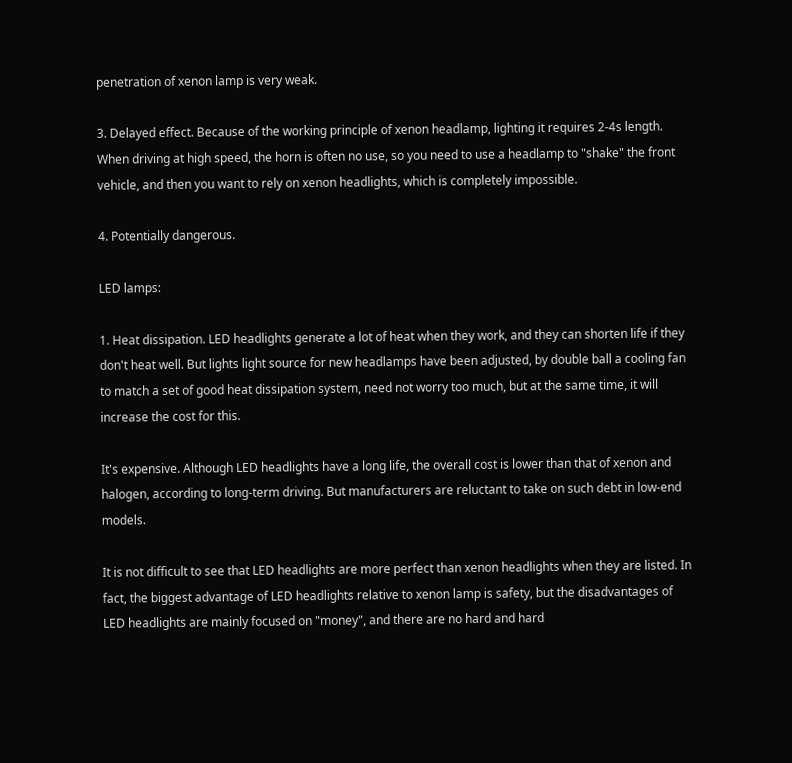penetration of xenon lamp is very weak.

3. Delayed effect. Because of the working principle of xenon headlamp, lighting it requires 2-4s length. When driving at high speed, the horn is often no use, so you need to use a headlamp to "shake" the front vehicle, and then you want to rely on xenon headlights, which is completely impossible.

4. Potentially dangerous.

LED lamps:

1. Heat dissipation. LED headlights generate a lot of heat when they work, and they can shorten life if they don't heat well. But lights light source for new headlamps have been adjusted, by double ball a cooling fan to match a set of good heat dissipation system, need not worry too much, but at the same time, it will increase the cost for this.

It's expensive. Although LED headlights have a long life, the overall cost is lower than that of xenon and halogen, according to long-term driving. But manufacturers are reluctant to take on such debt in low-end models.

It is not difficult to see that LED headlights are more perfect than xenon headlights when they are listed. In fact, the biggest advantage of LED headlights relative to xenon lamp is safety, but the disadvantages of LED headlights are mainly focused on "money", and there are no hard and hard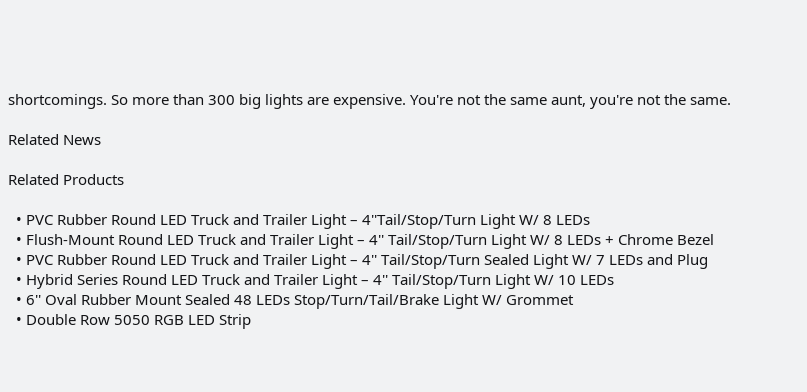shortcomings. So more than 300 big lights are expensive. You're not the same aunt, you're not the same.

Related News

Related Products

  • PVC Rubber Round LED Truck and Trailer Light – 4''Tail/Stop/Turn Light W/ 8 LEDs
  • Flush-Mount Round LED Truck and Trailer Light – 4'' Tail/Stop/Turn Light W/ 8 LEDs + Chrome Bezel
  • PVC Rubber Round LED Truck and Trailer Light – 4'' Tail/Stop/Turn Sealed Light W/ 7 LEDs and Plug
  • Hybrid Series Round LED Truck and Trailer Light – 4'' Tail/Stop/Turn Light W/ 10 LEDs
  • 6'' Oval Rubber Mount Sealed 48 LEDs Stop/Turn/Tail/Brake Light W/ Grommet
  • Double Row 5050 RGB LED Strip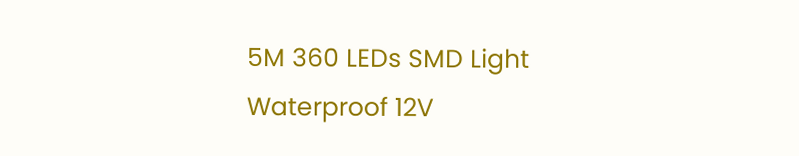5M 360 LEDs SMD Light Waterproof 12V